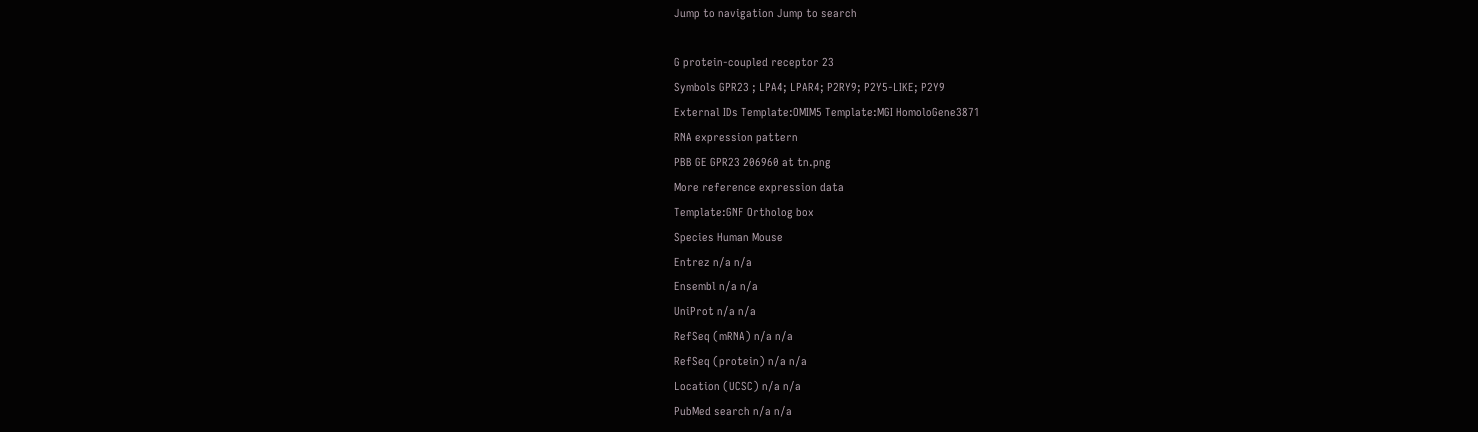Jump to navigation Jump to search

G protein-coupled receptor 23
Symbols GPR23 ; LPA4; LPAR4; P2RY9; P2Y5-LIKE; P2Y9
External IDs Template:OMIM5 Template:MGI HomoloGene3871
RNA expression pattern
PBB GE GPR23 206960 at tn.png
More reference expression data
Template:GNF Ortholog box
Species Human Mouse
Entrez n/a n/a
Ensembl n/a n/a
UniProt n/a n/a
RefSeq (mRNA) n/a n/a
RefSeq (protein) n/a n/a
Location (UCSC) n/a n/a
PubMed search n/a n/a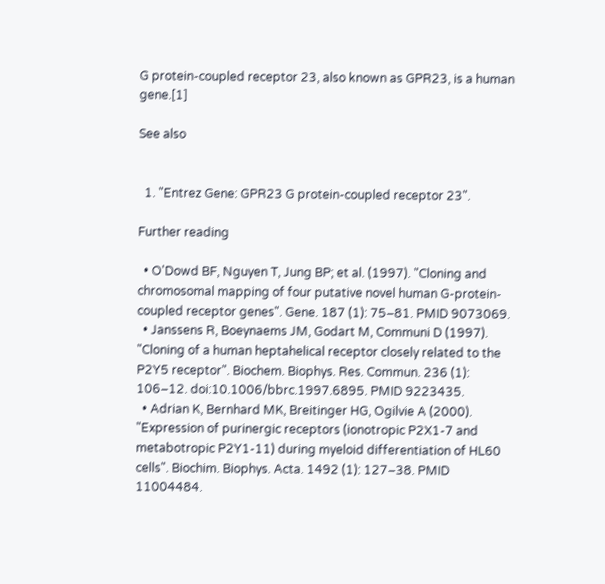G protein-coupled receptor 23, also known as GPR23, is a human gene.[1]

See also


  1. "Entrez Gene: GPR23 G protein-coupled receptor 23".

Further reading

  • O'Dowd BF, Nguyen T, Jung BP; et al. (1997). "Cloning and chromosomal mapping of four putative novel human G-protein-coupled receptor genes". Gene. 187 (1): 75–81. PMID 9073069.
  • Janssens R, Boeynaems JM, Godart M, Communi D (1997). "Cloning of a human heptahelical receptor closely related to the P2Y5 receptor". Biochem. Biophys. Res. Commun. 236 (1): 106–12. doi:10.1006/bbrc.1997.6895. PMID 9223435.
  • Adrian K, Bernhard MK, Breitinger HG, Ogilvie A (2000). "Expression of purinergic receptors (ionotropic P2X1-7 and metabotropic P2Y1-11) during myeloid differentiation of HL60 cells". Biochim. Biophys. Acta. 1492 (1): 127–38. PMID 11004484.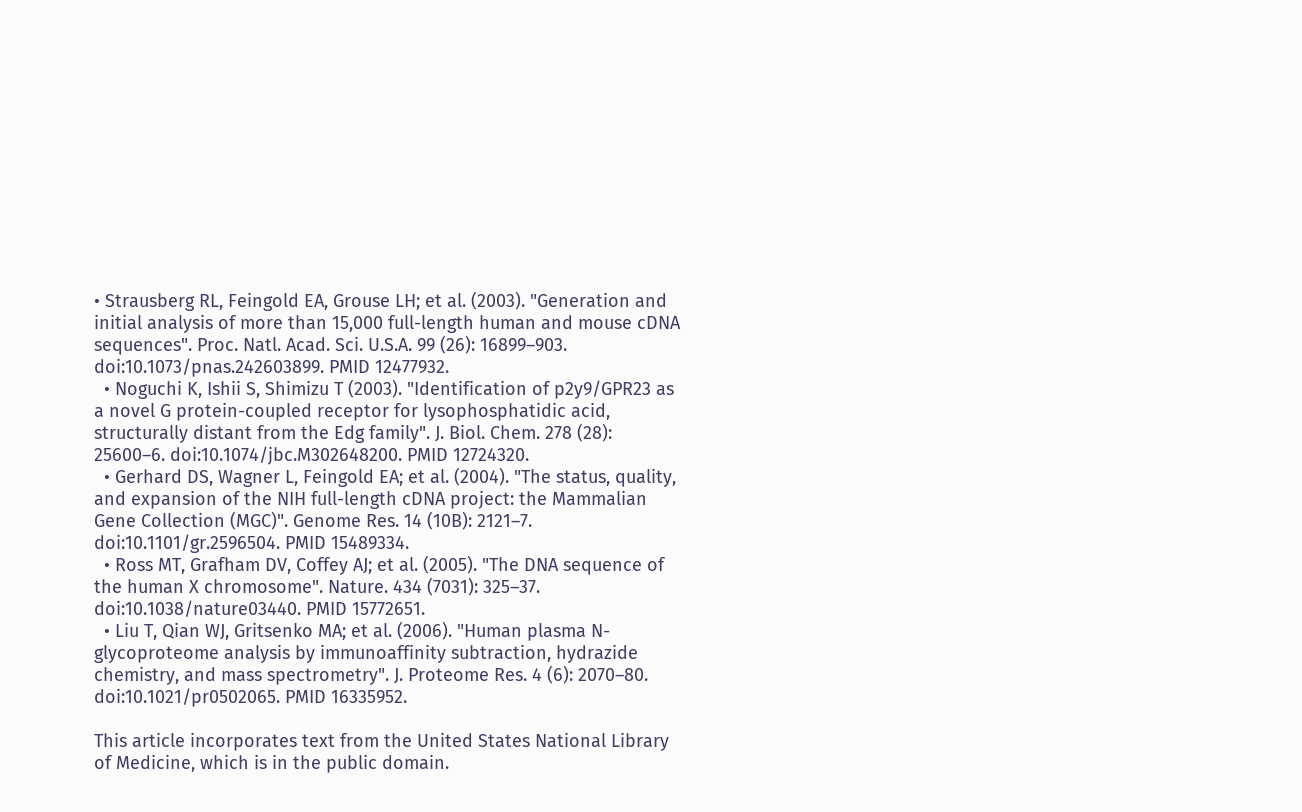• Strausberg RL, Feingold EA, Grouse LH; et al. (2003). "Generation and initial analysis of more than 15,000 full-length human and mouse cDNA sequences". Proc. Natl. Acad. Sci. U.S.A. 99 (26): 16899–903. doi:10.1073/pnas.242603899. PMID 12477932.
  • Noguchi K, Ishii S, Shimizu T (2003). "Identification of p2y9/GPR23 as a novel G protein-coupled receptor for lysophosphatidic acid, structurally distant from the Edg family". J. Biol. Chem. 278 (28): 25600–6. doi:10.1074/jbc.M302648200. PMID 12724320.
  • Gerhard DS, Wagner L, Feingold EA; et al. (2004). "The status, quality, and expansion of the NIH full-length cDNA project: the Mammalian Gene Collection (MGC)". Genome Res. 14 (10B): 2121–7. doi:10.1101/gr.2596504. PMID 15489334.
  • Ross MT, Grafham DV, Coffey AJ; et al. (2005). "The DNA sequence of the human X chromosome". Nature. 434 (7031): 325–37. doi:10.1038/nature03440. PMID 15772651.
  • Liu T, Qian WJ, Gritsenko MA; et al. (2006). "Human plasma N-glycoproteome analysis by immunoaffinity subtraction, hydrazide chemistry, and mass spectrometry". J. Proteome Res. 4 (6): 2070–80. doi:10.1021/pr0502065. PMID 16335952.

This article incorporates text from the United States National Library of Medicine, which is in the public domain.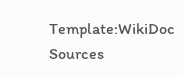Template:WikiDoc Sources